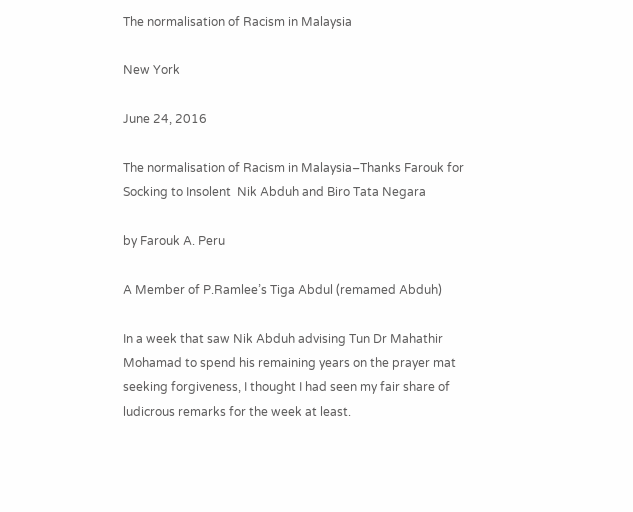The normalisation of Racism in Malaysia

New York

June 24, 2016

The normalisation of Racism in Malaysia–Thanks Farouk for Socking to Insolent  Nik Abduh and Biro Tata Negara

by Farouk A. Peru

A Member of P.Ramlee’s Tiga Abdul (remamed Abduh)

In a week that saw Nik Abduh advising Tun Dr Mahathir Mohamad to spend his remaining years on the prayer mat seeking forgiveness, I thought I had seen my fair share of ludicrous remarks for the week at least.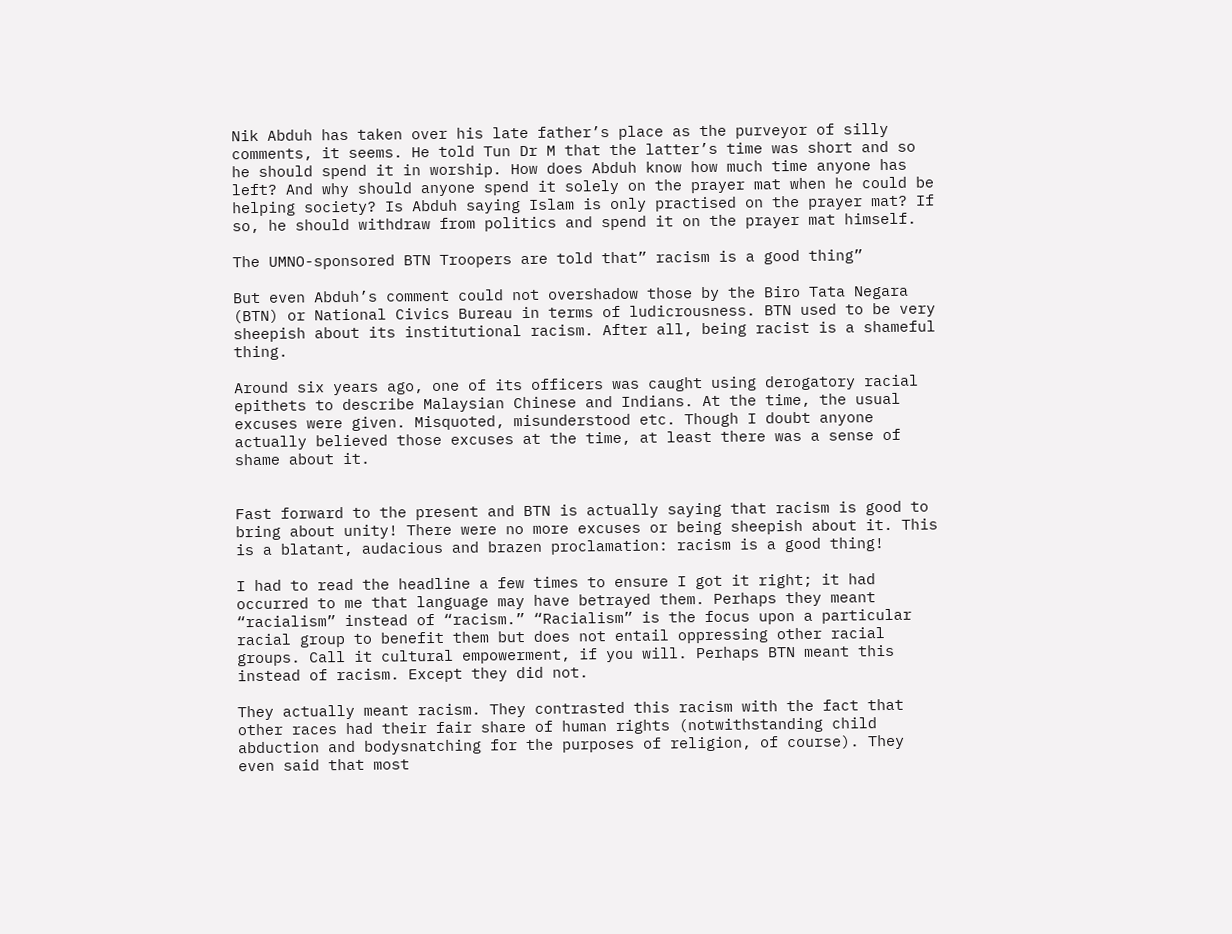Nik Abduh has taken over his late father’s place as the purveyor of silly comments, it seems. He told Tun Dr M that the latter’s time was short and so he should spend it in worship. How does Abduh know how much time anyone has left? And why should anyone spend it solely on the prayer mat when he could be helping society? Is Abduh saying Islam is only practised on the prayer mat? If so, he should withdraw from politics and spend it on the prayer mat himself.

The UMNO-sponsored BTN Troopers are told that” racism is a good thing”

But even Abduh’s comment could not overshadow those by the Biro Tata Negara (BTN) or National Civics Bureau in terms of ludicrousness. BTN used to be very sheepish about its institutional racism. After all, being racist is a shameful thing.

Around six years ago, one of its officers was caught using derogatory racial epithets to describe Malaysian Chinese and Indians. At the time, the usual excuses were given. Misquoted, misunderstood etc. Though I doubt anyone actually believed those excuses at the time, at least there was a sense of shame about it.


Fast forward to the present and BTN is actually saying that racism is good to bring about unity! There were no more excuses or being sheepish about it. This is a blatant, audacious and brazen proclamation: racism is a good thing!

I had to read the headline a few times to ensure I got it right; it had occurred to me that language may have betrayed them. Perhaps they meant “racialism” instead of “racism.” “Racialism” is the focus upon a particular racial group to benefit them but does not entail oppressing other racial groups. Call it cultural empowerment, if you will. Perhaps BTN meant this instead of racism. Except they did not.

They actually meant racism. They contrasted this racism with the fact that other races had their fair share of human rights (notwithstanding child abduction and bodysnatching for the purposes of religion, of course). They even said that most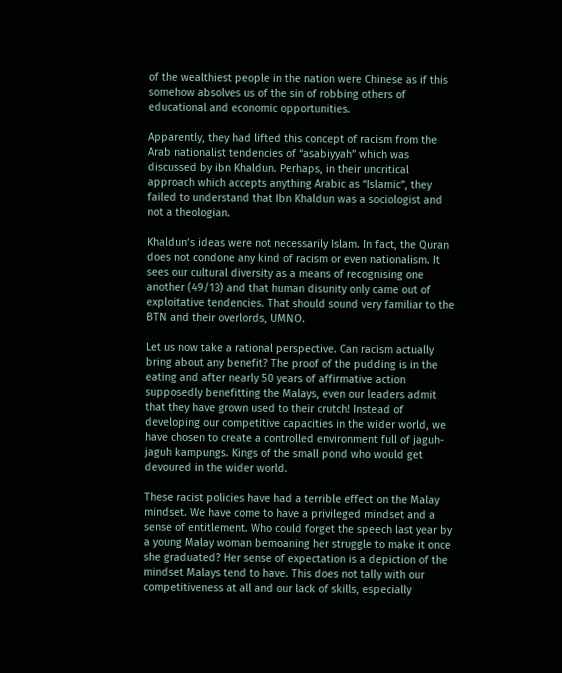of the wealthiest people in the nation were Chinese as if this somehow absolves us of the sin of robbing others of educational and economic opportunities.

Apparently, they had lifted this concept of racism from the Arab nationalist tendencies of “asabiyyah” which was discussed by ibn Khaldun. Perhaps, in their uncritical approach which accepts anything Arabic as “Islamic”, they failed to understand that Ibn Khaldun was a sociologist and not a theologian.

Khaldun’s ideas were not necessarily Islam. In fact, the Quran does not condone any kind of racism or even nationalism. It sees our cultural diversity as a means of recognising one another (49/13) and that human disunity only came out of exploitative tendencies. That should sound very familiar to the BTN and their overlords, UMNO.

Let us now take a rational perspective. Can racism actually bring about any benefit? The proof of the pudding is in the eating and after nearly 50 years of affirmative action supposedly benefitting the Malays, even our leaders admit that they have grown used to their crutch! Instead of developing our competitive capacities in the wider world, we have chosen to create a controlled environment full of jaguh-jaguh kampungs. Kings of the small pond who would get devoured in the wider world.

These racist policies have had a terrible effect on the Malay mindset. We have come to have a privileged mindset and a sense of entitlement. Who could forget the speech last year by a young Malay woman bemoaning her struggle to make it once she graduated? Her sense of expectation is a depiction of the mindset Malays tend to have. This does not tally with our competitiveness at all and our lack of skills, especially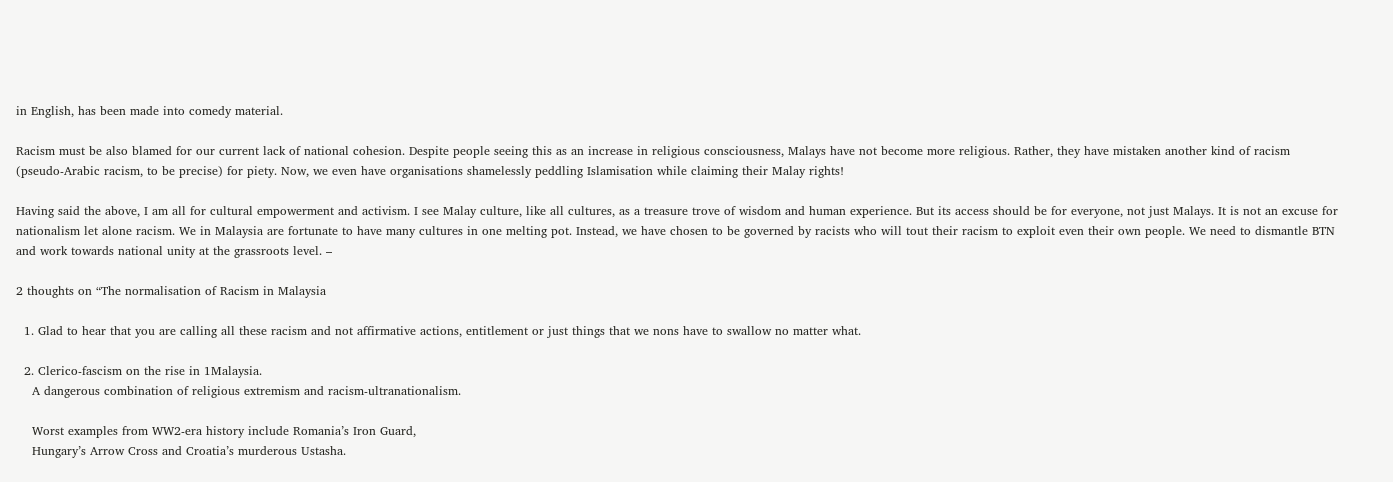in English, has been made into comedy material.

Racism must be also blamed for our current lack of national cohesion. Despite people seeing this as an increase in religious consciousness, Malays have not become more religious. Rather, they have mistaken another kind of racism (pseudo-Arabic racism, to be precise) for piety. Now, we even have organisations shamelessly peddling Islamisation while claiming their Malay rights!

Having said the above, I am all for cultural empowerment and activism. I see Malay culture, like all cultures, as a treasure trove of wisdom and human experience. But its access should be for everyone, not just Malays. It is not an excuse for nationalism let alone racism. We in Malaysia are fortunate to have many cultures in one melting pot. Instead, we have chosen to be governed by racists who will tout their racism to exploit even their own people. We need to dismantle BTN and work towards national unity at the grassroots level. –

2 thoughts on “The normalisation of Racism in Malaysia

  1. Glad to hear that you are calling all these racism and not affirmative actions, entitlement or just things that we nons have to swallow no matter what.

  2. Clerico-fascism on the rise in 1Malaysia.
    A dangerous combination of religious extremism and racism-ultranationalism.

    Worst examples from WW2-era history include Romania’s Iron Guard,
    Hungary’s Arrow Cross and Croatia’s murderous Ustasha.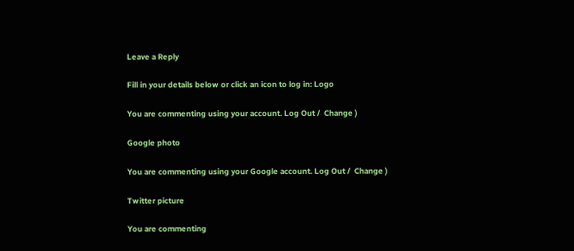Leave a Reply

Fill in your details below or click an icon to log in: Logo

You are commenting using your account. Log Out /  Change )

Google photo

You are commenting using your Google account. Log Out /  Change )

Twitter picture

You are commenting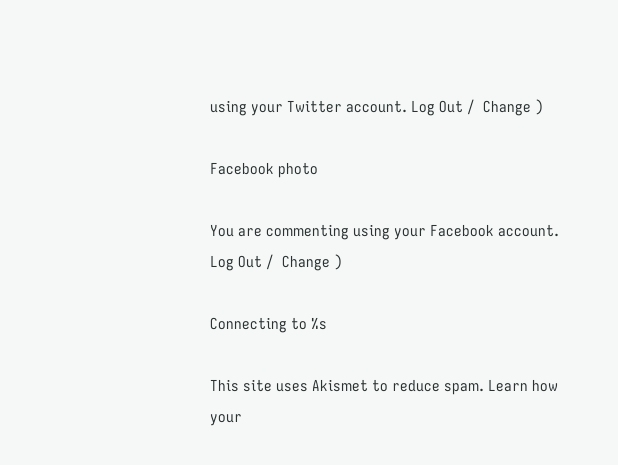using your Twitter account. Log Out /  Change )

Facebook photo

You are commenting using your Facebook account. Log Out /  Change )

Connecting to %s

This site uses Akismet to reduce spam. Learn how your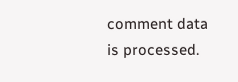comment data is processed.